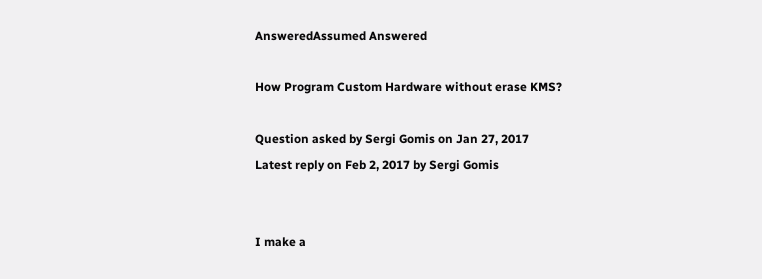AnsweredAssumed Answered

How Program Custom Hardware without erase KMS?

Question asked by Sergi Gomis on Jan 27, 2017
Latest reply on Feb 2, 2017 by Sergi Gomis


I make a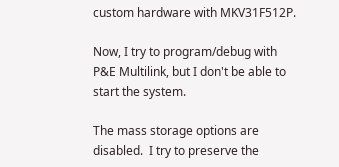custom hardware with MKV31F512P.

Now, I try to program/debug with P&E Multilink, but I don't be able to start the system.

The mass storage options are disabled.  I try to preserve the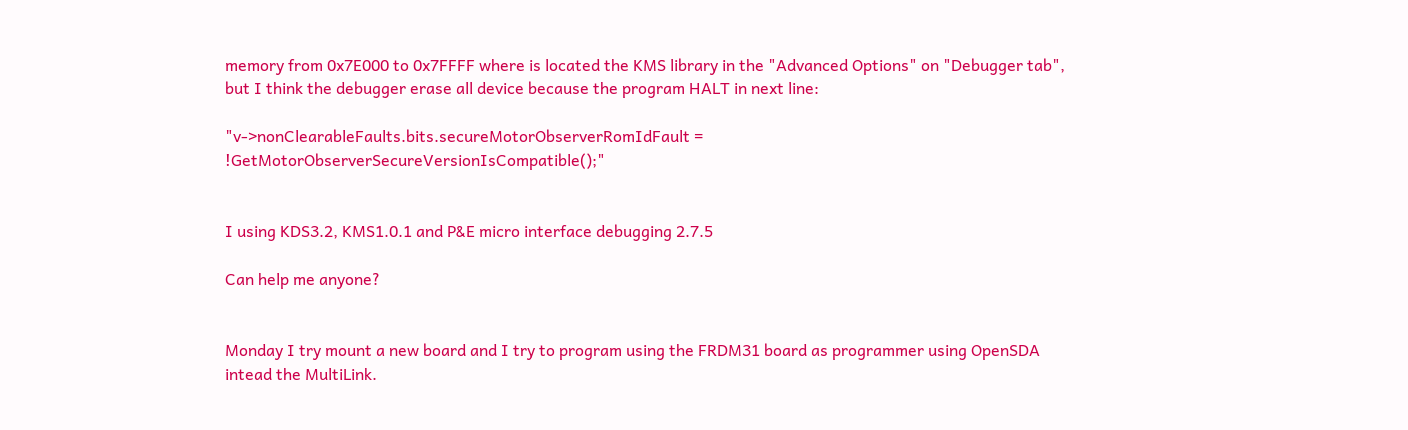memory from 0x7E000 to 0x7FFFF where is located the KMS library in the "Advanced Options" on "Debugger tab", but I think the debugger erase all device because the program HALT in next line:

"v->nonClearableFaults.bits.secureMotorObserverRomIdFault = !GetMotorObserverSecureVersionIsCompatible();"


I using KDS3.2, KMS1.0.1 and P&E micro interface debugging 2.7.5

Can help me anyone?


Monday I try mount a new board and I try to program using the FRDM31 board as programmer using OpenSDA intead the MultiLink.